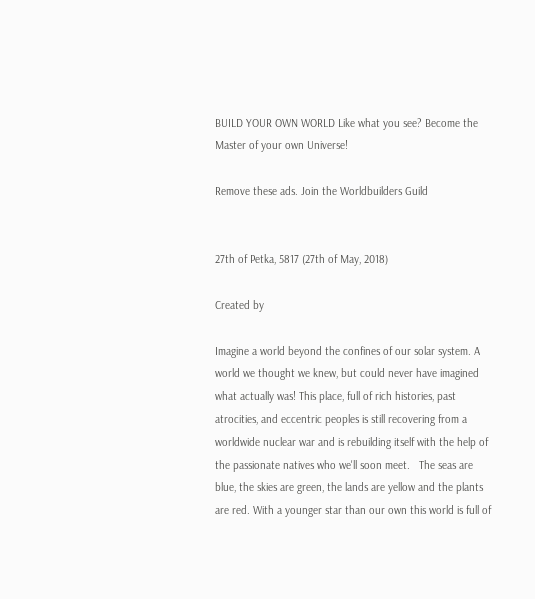BUILD YOUR OWN WORLD Like what you see? Become the Master of your own Universe!

Remove these ads. Join the Worldbuilders Guild


27th of Petka, 5817 (27th of May, 2018)

Created by

Imagine a world beyond the confines of our solar system. A world we thought we knew, but could never have imagined what actually was! This place, full of rich histories, past atrocities, and eccentric peoples is still recovering from a worldwide nuclear war and is rebuilding itself with the help of the passionate natives who we'll soon meet.   The seas are blue, the skies are green, the lands are yellow and the plants are red. With a younger star than our own this world is full of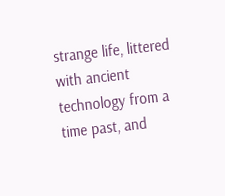strange life, littered with ancient technology from a time past, and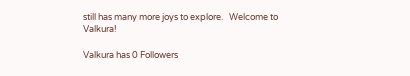still has many more joys to explore.   Welcome to Valkura!

Valkura has 0 Followers